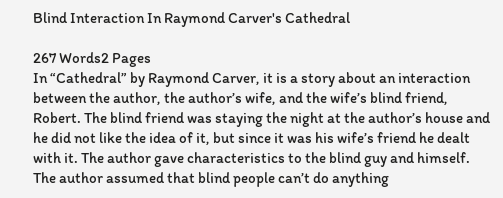Blind Interaction In Raymond Carver's Cathedral

267 Words2 Pages
In “Cathedral” by Raymond Carver, it is a story about an interaction between the author, the author’s wife, and the wife’s blind friend, Robert. The blind friend was staying the night at the author’s house and he did not like the idea of it, but since it was his wife’s friend he dealt with it. The author gave characteristics to the blind guy and himself. The author assumed that blind people can’t do anything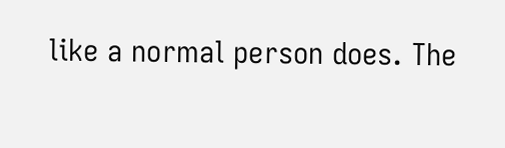like a normal person does. The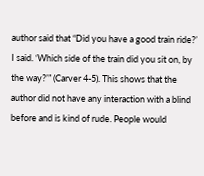author said that “Did you have a good train ride?’ I said. ‘Which side of the train did you sit on, by the way?’” (Carver 4-5). This shows that the author did not have any interaction with a blind before and is kind of rude. People would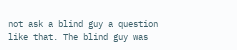not ask a blind guy a question like that. The blind guy was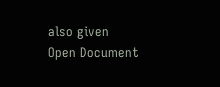also given
Open Document